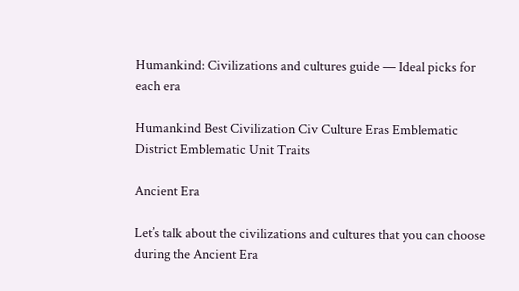Humankind: Civilizations and cultures guide — Ideal picks for each era

Humankind Best Civilization Civ Culture Eras Emblematic District Emblematic Unit Traits

Ancient Era

Let’s talk about the civilizations and cultures that you can choose during the Ancient Era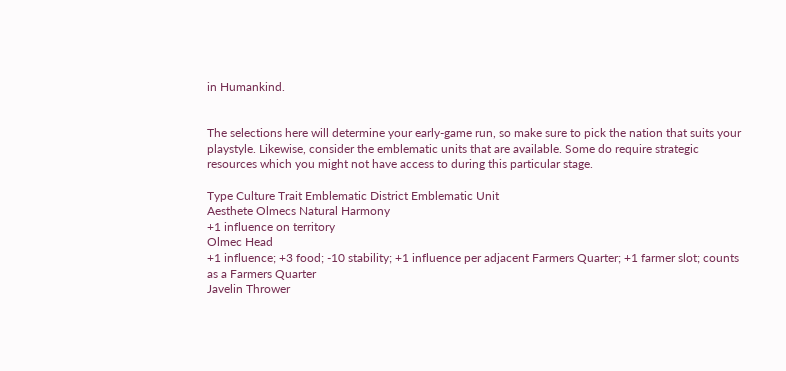in Humankind.


The selections here will determine your early-game run, so make sure to pick the nation that suits your playstyle. Likewise, consider the emblematic units that are available. Some do require strategic resources which you might not have access to during this particular stage.

Type Culture Trait Emblematic District Emblematic Unit
Aesthete Olmecs Natural Harmony
+1 influence on territory
Olmec Head
+1 influence; +3 food; -10 stability; +1 influence per adjacent Farmers Quarter; +1 farmer slot; counts as a Farmers Quarter
Javelin Thrower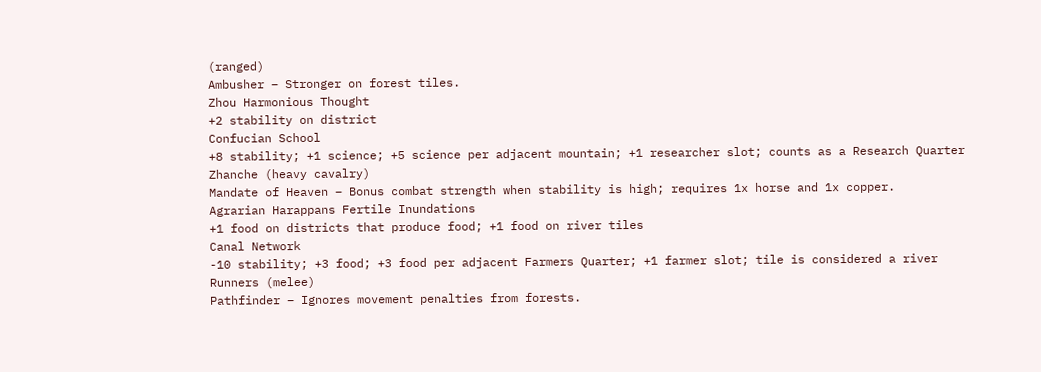(ranged)
Ambusher – Stronger on forest tiles.
Zhou Harmonious Thought
+2 stability on district
Confucian School
+8 stability; +1 science; +5 science per adjacent mountain; +1 researcher slot; counts as a Research Quarter
Zhanche (heavy cavalry)
Mandate of Heaven – Bonus combat strength when stability is high; requires 1x horse and 1x copper.
Agrarian Harappans Fertile Inundations
+1 food on districts that produce food; +1 food on river tiles
Canal Network
-10 stability; +3 food; +3 food per adjacent Farmers Quarter; +1 farmer slot; tile is considered a river
Runners (melee)
Pathfinder – Ignores movement penalties from forests.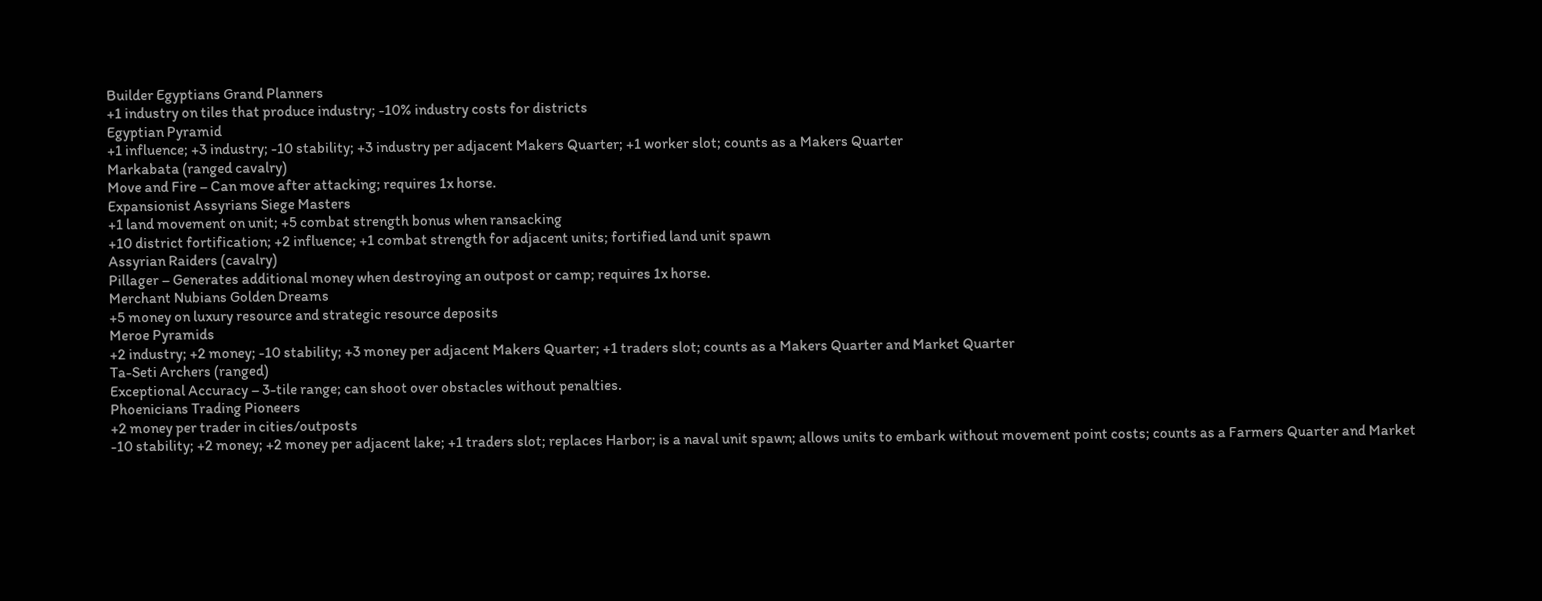Builder Egyptians Grand Planners
+1 industry on tiles that produce industry; -10% industry costs for districts
Egyptian Pyramid
+1 influence; +3 industry; -10 stability; +3 industry per adjacent Makers Quarter; +1 worker slot; counts as a Makers Quarter
Markabata (ranged cavalry)
Move and Fire – Can move after attacking; requires 1x horse.
Expansionist Assyrians Siege Masters
+1 land movement on unit; +5 combat strength bonus when ransacking
+10 district fortification; +2 influence; +1 combat strength for adjacent units; fortified land unit spawn
Assyrian Raiders (cavalry)
Pillager – Generates additional money when destroying an outpost or camp; requires 1x horse.
Merchant Nubians Golden Dreams
+5 money on luxury resource and strategic resource deposits
Meroe Pyramids
+2 industry; +2 money; -10 stability; +3 money per adjacent Makers Quarter; +1 traders slot; counts as a Makers Quarter and Market Quarter
Ta-Seti Archers (ranged)
Exceptional Accuracy – 3-tile range; can shoot over obstacles without penalties.
Phoenicians Trading Pioneers
+2 money per trader in cities/outposts
-10 stability; +2 money; +2 money per adjacent lake; +1 traders slot; replaces Harbor; is a naval unit spawn; allows units to embark without movement point costs; counts as a Farmers Quarter and Market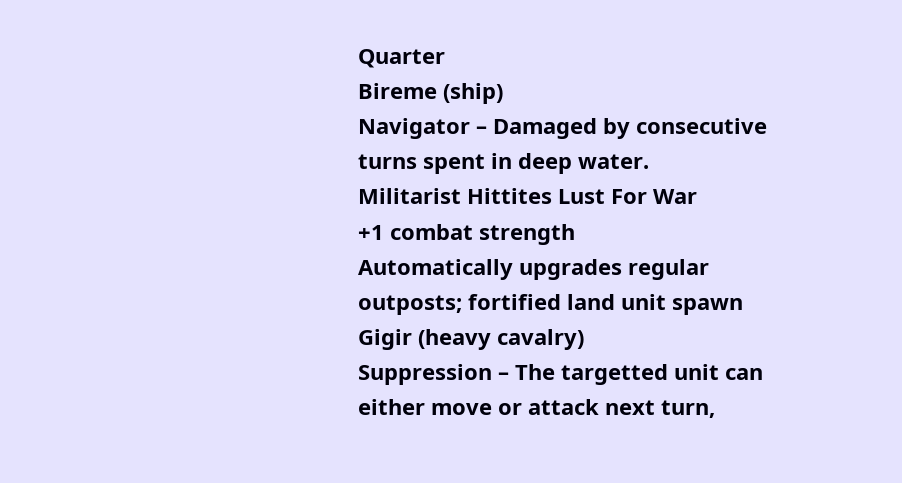Quarter
Bireme (ship)
Navigator – Damaged by consecutive turns spent in deep water.
Militarist Hittites Lust For War
+1 combat strength
Automatically upgrades regular outposts; fortified land unit spawn
Gigir (heavy cavalry)
Suppression – The targetted unit can either move or attack next turn,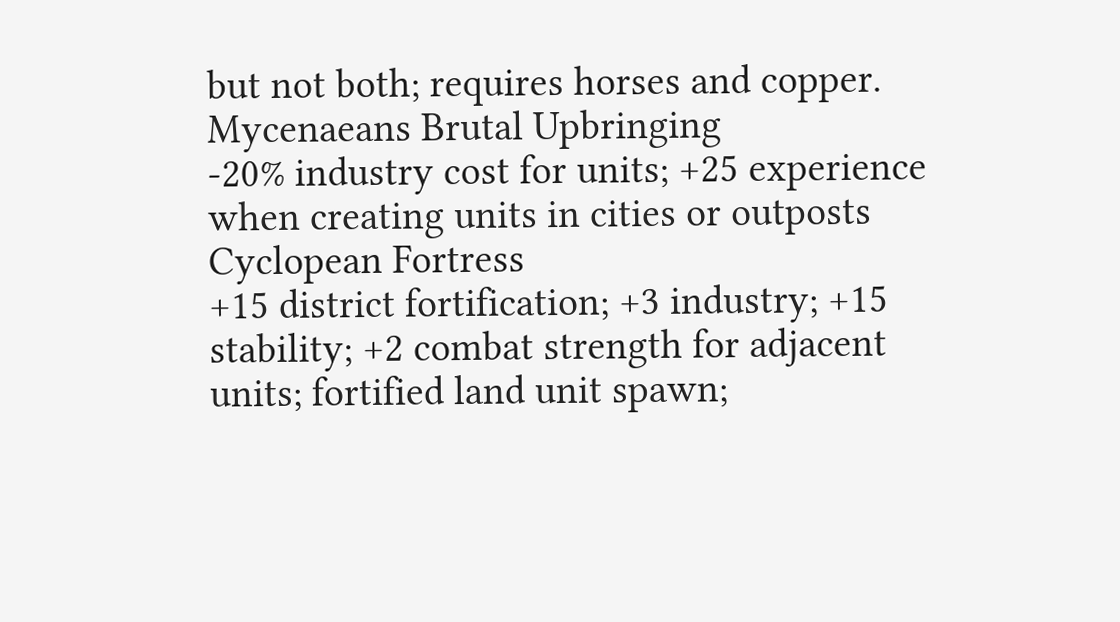but not both; requires horses and copper.
Mycenaeans Brutal Upbringing
-20% industry cost for units; +25 experience when creating units in cities or outposts
Cyclopean Fortress
+15 district fortification; +3 industry; +15 stability; +2 combat strength for adjacent units; fortified land unit spawn;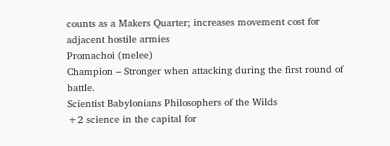counts as a Makers Quarter; increases movement cost for adjacent hostile armies
Promachoi (melee)
Champion – Stronger when attacking during the first round of battle.
Scientist Babylonians Philosophers of the Wilds
+2 science in the capital for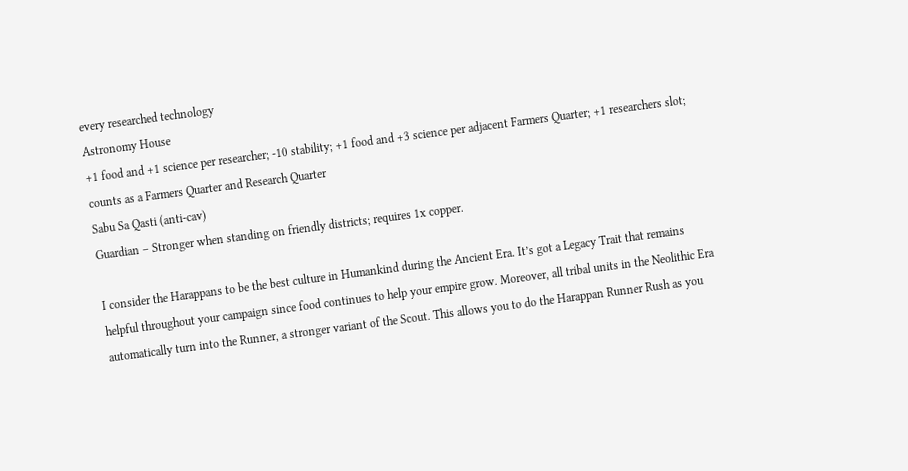every researched technology
Astronomy House
+1 food and +1 science per researcher; -10 stability; +1 food and +3 science per adjacent Farmers Quarter; +1 researchers slot; counts as a Farmers Quarter and Research Quarter
Sabu Sa Qasti (anti-cav)
Guardian – Stronger when standing on friendly districts; requires 1x copper.

I consider the Harappans to be the best culture in Humankind during the Ancient Era. It’s got a Legacy Trait that remains helpful throughout your campaign since food continues to help your empire grow. Moreover, all tribal units in the Neolithic Era automatically turn into the Runner, a stronger variant of the Scout. This allows you to do the Harappan Runner Rush as you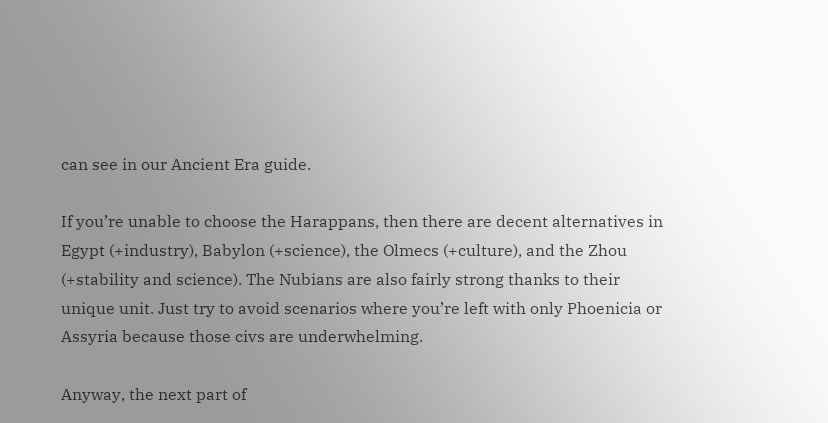can see in our Ancient Era guide.

If you’re unable to choose the Harappans, then there are decent alternatives in Egypt (+industry), Babylon (+science), the Olmecs (+culture), and the Zhou (+stability and science). The Nubians are also fairly strong thanks to their unique unit. Just try to avoid scenarios where you’re left with only Phoenicia or Assyria because those civs are underwhelming.

Anyway, the next part of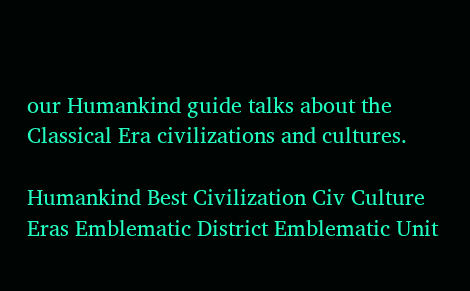our Humankind guide talks about the Classical Era civilizations and cultures.

Humankind Best Civilization Civ Culture Eras Emblematic District Emblematic Unit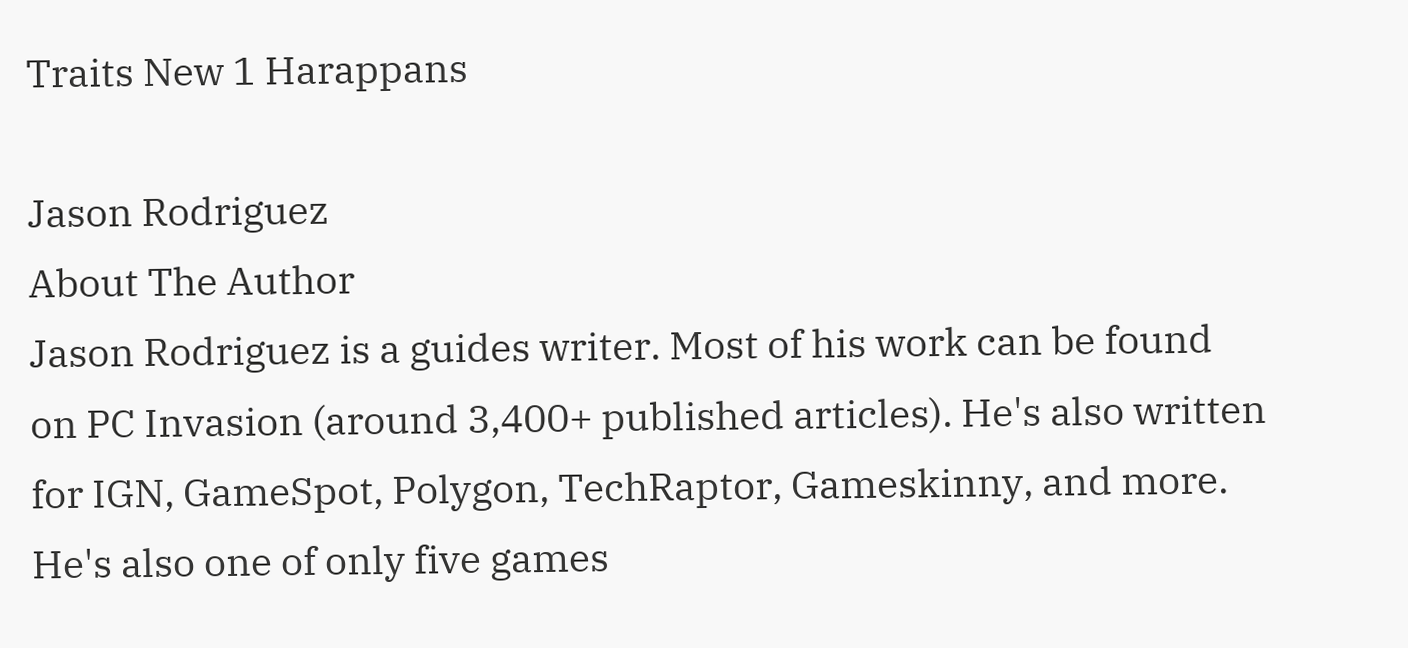Traits New 1 Harappans

Jason Rodriguez
About The Author
Jason Rodriguez is a guides writer. Most of his work can be found on PC Invasion (around 3,400+ published articles). He's also written for IGN, GameSpot, Polygon, TechRaptor, Gameskinny, and more. He's also one of only five games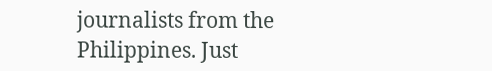journalists from the Philippines. Just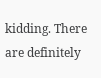kidding. There are definitely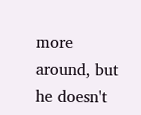more around, but he doesn't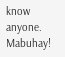know anyone. Mabuhay!